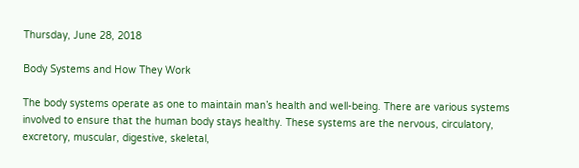Thursday, June 28, 2018

Body Systems and How They Work

The body systems operate as one to maintain man’s health and well-being. There are various systems involved to ensure that the human body stays healthy. These systems are the nervous, circulatory, excretory, muscular, digestive, skeletal,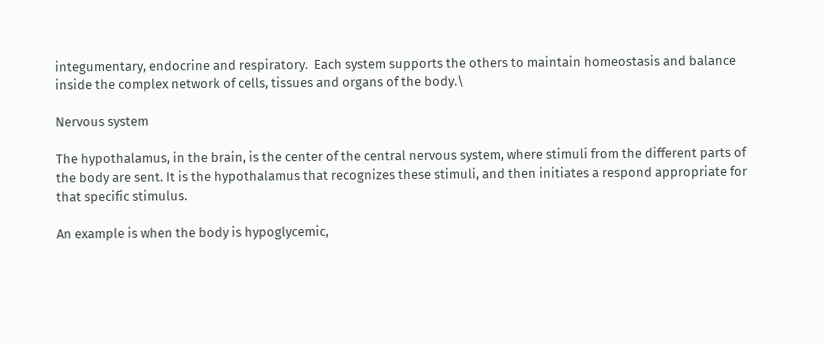integumentary, endocrine and respiratory.  Each system supports the others to maintain homeostasis and balance inside the complex network of cells, tissues and organs of the body.\

Nervous system

The hypothalamus, in the brain, is the center of the central nervous system, where stimuli from the different parts of the body are sent. It is the hypothalamus that recognizes these stimuli, and then initiates a respond appropriate for that specific stimulus.

An example is when the body is hypoglycemic,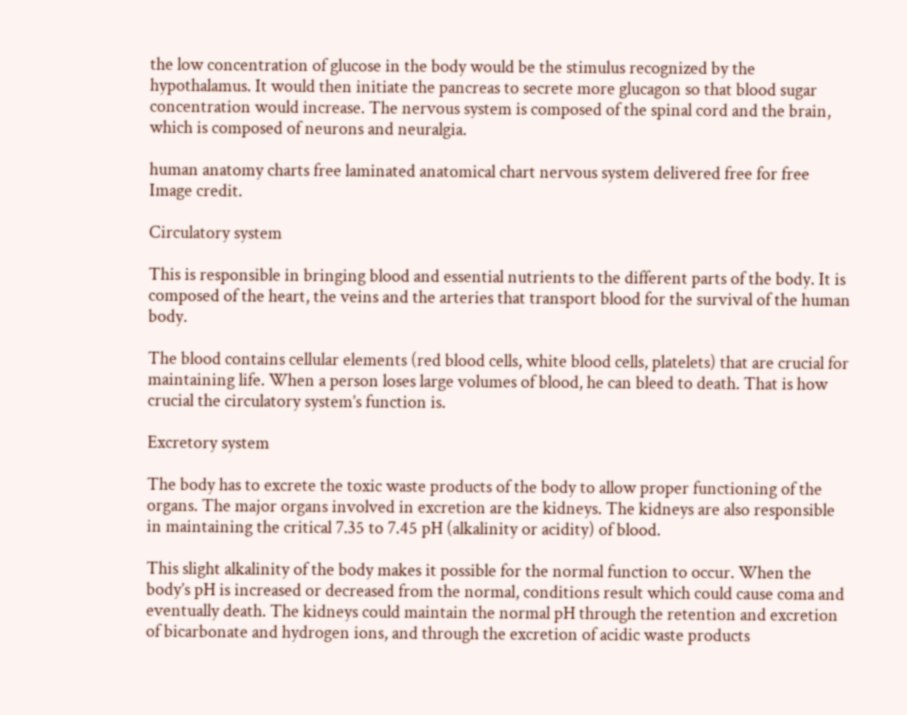the low concentration of glucose in the body would be the stimulus recognized by the hypothalamus. It would then initiate the pancreas to secrete more glucagon so that blood sugar concentration would increase. The nervous system is composed of the spinal cord and the brain, which is composed of neurons and neuralgia.

human anatomy charts free laminated anatomical chart nervous system delivered free for free
Image credit.

Circulatory system

This is responsible in bringing blood and essential nutrients to the different parts of the body. It is composed of the heart, the veins and the arteries that transport blood for the survival of the human body.

The blood contains cellular elements (red blood cells, white blood cells, platelets) that are crucial for maintaining life. When a person loses large volumes of blood, he can bleed to death. That is how crucial the circulatory system’s function is.

Excretory system

The body has to excrete the toxic waste products of the body to allow proper functioning of the organs. The major organs involved in excretion are the kidneys. The kidneys are also responsible in maintaining the critical 7.35 to 7.45 pH (alkalinity or acidity) of blood.

This slight alkalinity of the body makes it possible for the normal function to occur. When the body’s pH is increased or decreased from the normal, conditions result which could cause coma and eventually death. The kidneys could maintain the normal pH through the retention and excretion of bicarbonate and hydrogen ions, and through the excretion of acidic waste products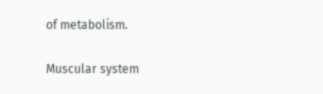of metabolism.

Muscular system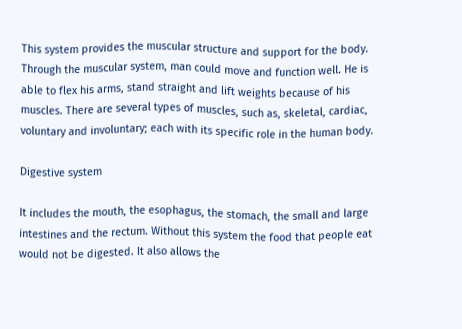This system provides the muscular structure and support for the body. Through the muscular system, man could move and function well. He is able to flex his arms, stand straight and lift weights because of his muscles. There are several types of muscles, such as, skeletal, cardiac, voluntary and involuntary; each with its specific role in the human body.

Digestive system

It includes the mouth, the esophagus, the stomach, the small and large intestines and the rectum. Without this system the food that people eat would not be digested. It also allows the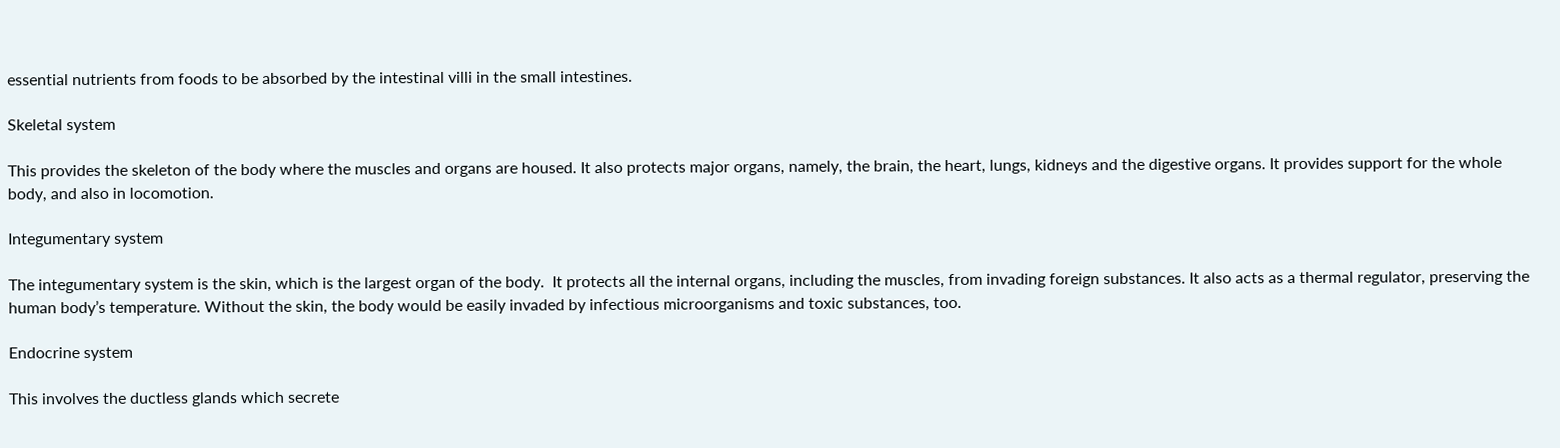essential nutrients from foods to be absorbed by the intestinal villi in the small intestines.

Skeletal system

This provides the skeleton of the body where the muscles and organs are housed. It also protects major organs, namely, the brain, the heart, lungs, kidneys and the digestive organs. It provides support for the whole body, and also in locomotion.

Integumentary system

The integumentary system is the skin, which is the largest organ of the body.  It protects all the internal organs, including the muscles, from invading foreign substances. It also acts as a thermal regulator, preserving the human body’s temperature. Without the skin, the body would be easily invaded by infectious microorganisms and toxic substances, too.

Endocrine system

This involves the ductless glands which secrete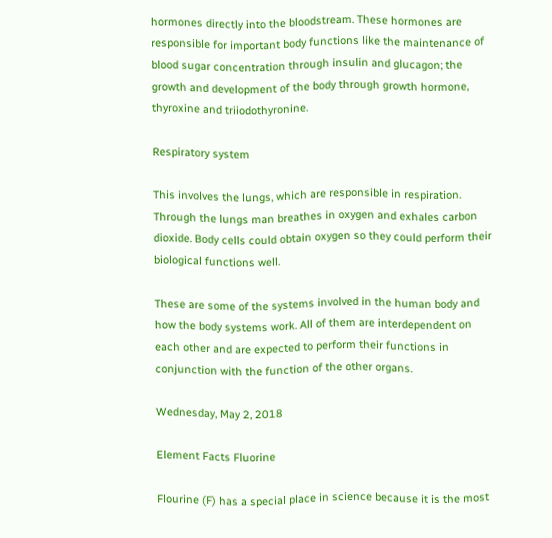hormones directly into the bloodstream. These hormones are responsible for important body functions like the maintenance of blood sugar concentration through insulin and glucagon; the growth and development of the body through growth hormone, thyroxine and triiodothyronine.

Respiratory system

This involves the lungs, which are responsible in respiration. Through the lungs man breathes in oxygen and exhales carbon dioxide. Body cells could obtain oxygen so they could perform their biological functions well.

These are some of the systems involved in the human body and how the body systems work. All of them are interdependent on each other and are expected to perform their functions in conjunction with the function of the other organs.

Wednesday, May 2, 2018

Element Facts Fluorine

Flourine (F) has a special place in science because it is the most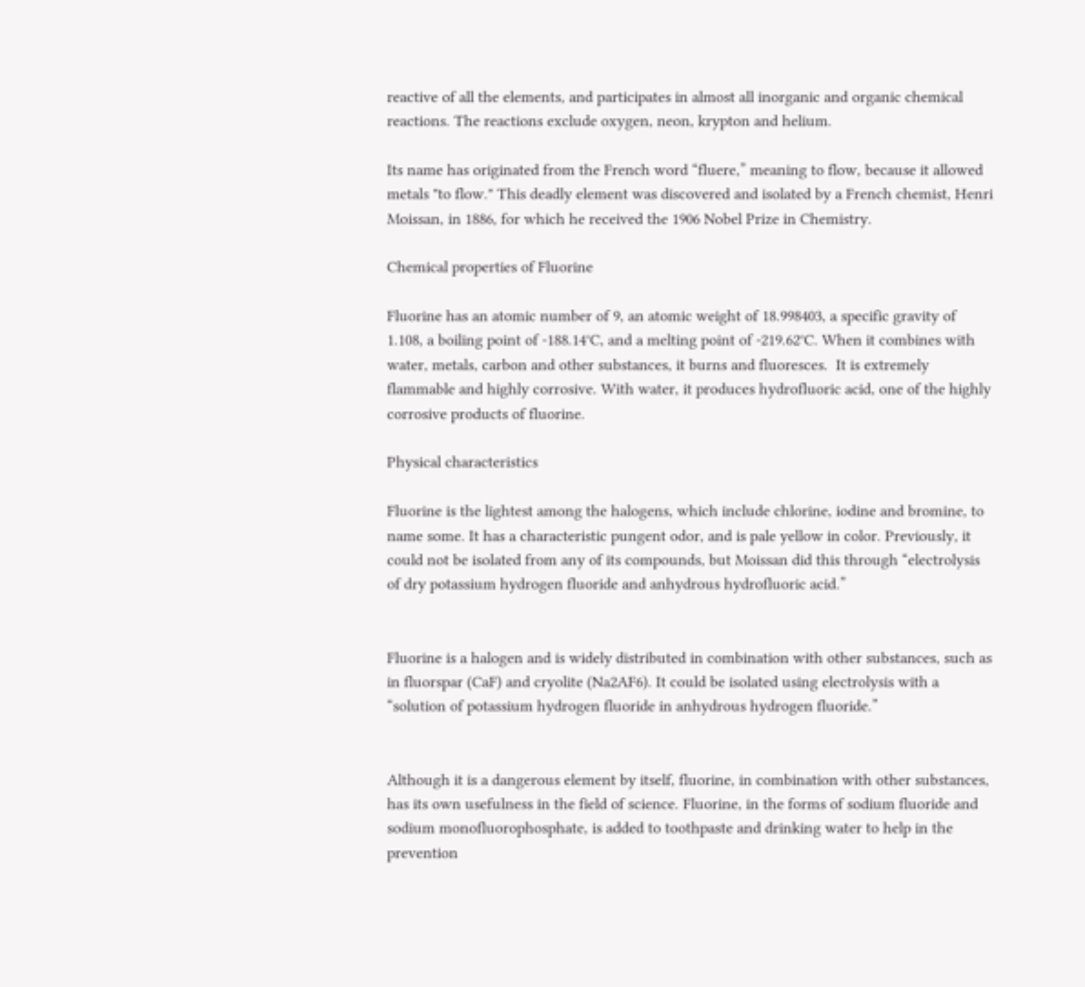reactive of all the elements, and participates in almost all inorganic and organic chemical reactions. The reactions exclude oxygen, neon, krypton and helium.

Its name has originated from the French word “fluere,” meaning to flow, because it allowed metals "to flow." This deadly element was discovered and isolated by a French chemist, Henri Moissan, in 1886, for which he received the 1906 Nobel Prize in Chemistry.

Chemical properties of Fluorine

Fluorine has an atomic number of 9, an atomic weight of 18.998403, a specific gravity of 1.108, a boiling point of -188.14°C, and a melting point of -219.62°C. When it combines with water, metals, carbon and other substances, it burns and fluoresces.  It is extremely flammable and highly corrosive. With water, it produces hydrofluoric acid, one of the highly corrosive products of fluorine.

Physical characteristics

Fluorine is the lightest among the halogens, which include chlorine, iodine and bromine, to name some. It has a characteristic pungent odor, and is pale yellow in color. Previously, it could not be isolated from any of its compounds, but Moissan did this through “electrolysis of dry potassium hydrogen fluoride and anhydrous hydrofluoric acid.”


Fluorine is a halogen and is widely distributed in combination with other substances, such as in fluorspar (CaF) and cryolite (Na2AF6). It could be isolated using electrolysis with a “solution of potassium hydrogen fluoride in anhydrous hydrogen fluoride.”


Although it is a dangerous element by itself, fluorine, in combination with other substances, has its own usefulness in the field of science. Fluorine, in the forms of sodium fluoride and sodium monofluorophosphate, is added to toothpaste and drinking water to help in the prevention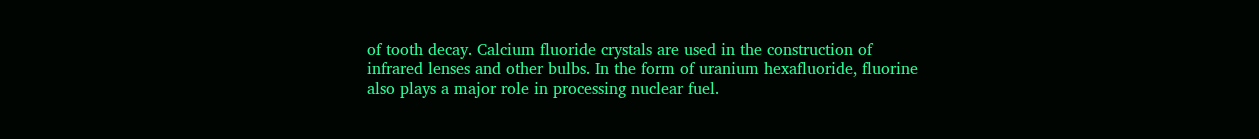of tooth decay. Calcium fluoride crystals are used in the construction of infrared lenses and other bulbs. In the form of uranium hexafluoride, fluorine also plays a major role in processing nuclear fuel.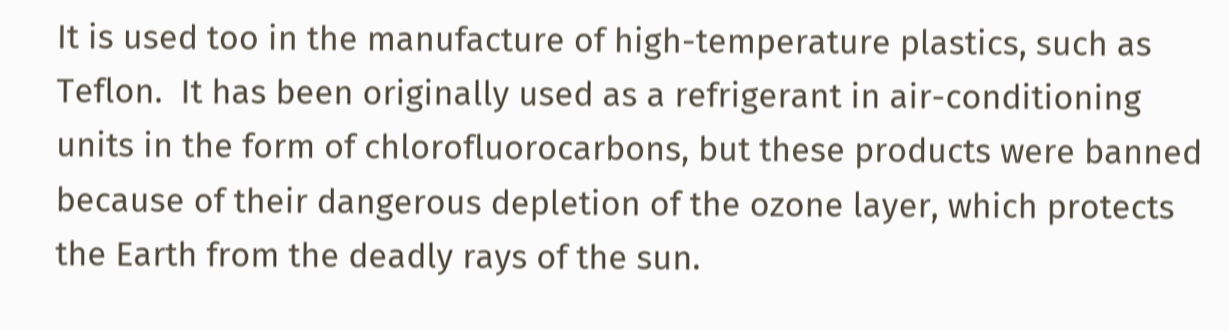It is used too in the manufacture of high-temperature plastics, such as Teflon.  It has been originally used as a refrigerant in air-conditioning units in the form of chlorofluorocarbons, but these products were banned because of their dangerous depletion of the ozone layer, which protects the Earth from the deadly rays of the sun.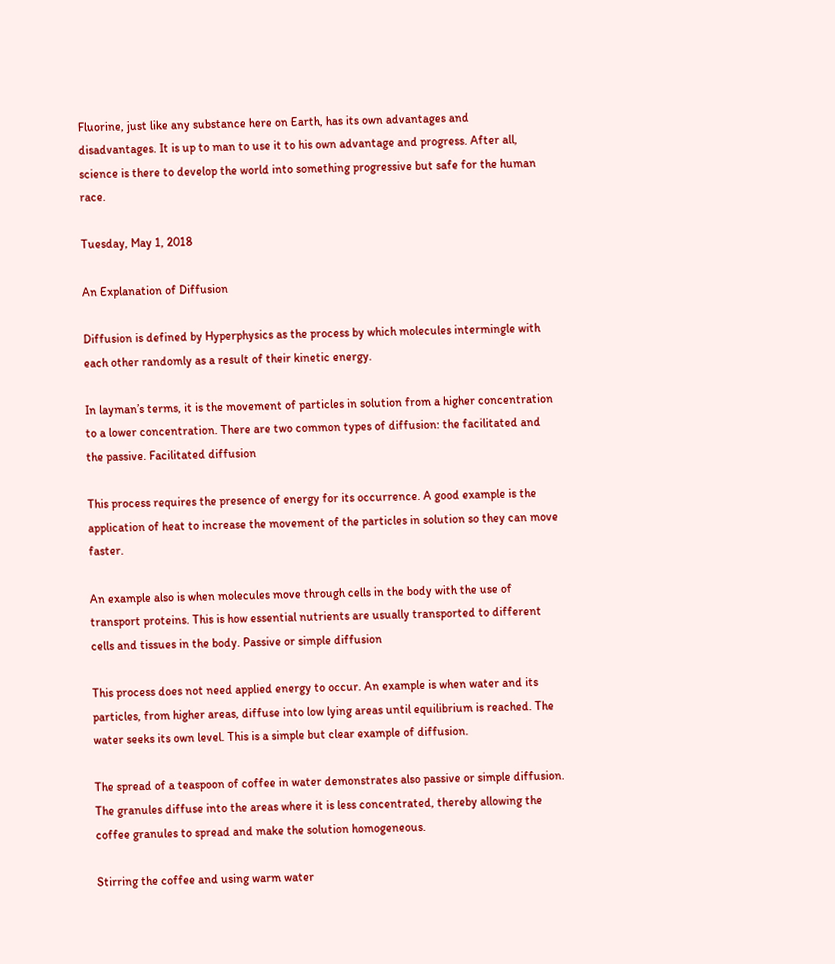Fluorine, just like any substance here on Earth, has its own advantages and disadvantages. It is up to man to use it to his own advantage and progress. After all, science is there to develop the world into something progressive but safe for the human race.

Tuesday, May 1, 2018

An Explanation of Diffusion

Diffusion is defined by Hyperphysics as the process by which molecules intermingle with each other randomly as a result of their kinetic energy.

In layman’s terms, it is the movement of particles in solution from a higher concentration to a lower concentration. There are two common types of diffusion: the facilitated and the passive. Facilitated diffusion

This process requires the presence of energy for its occurrence. A good example is the application of heat to increase the movement of the particles in solution so they can move faster.

An example also is when molecules move through cells in the body with the use of transport proteins. This is how essential nutrients are usually transported to different cells and tissues in the body. Passive or simple diffusion

This process does not need applied energy to occur. An example is when water and its particles, from higher areas, diffuse into low lying areas until equilibrium is reached. The water seeks its own level. This is a simple but clear example of diffusion.

The spread of a teaspoon of coffee in water demonstrates also passive or simple diffusion. The granules diffuse into the areas where it is less concentrated, thereby allowing the coffee granules to spread and make the solution homogeneous.

Stirring the coffee and using warm water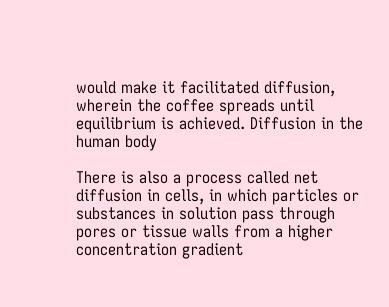would make it facilitated diffusion, wherein the coffee spreads until equilibrium is achieved. Diffusion in the human body

There is also a process called net diffusion in cells, in which particles or substances in solution pass through pores or tissue walls from a higher concentration gradient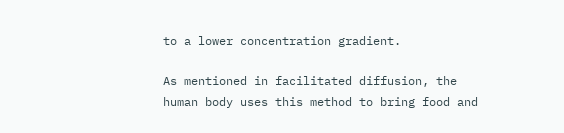to a lower concentration gradient.

As mentioned in facilitated diffusion, the human body uses this method to bring food and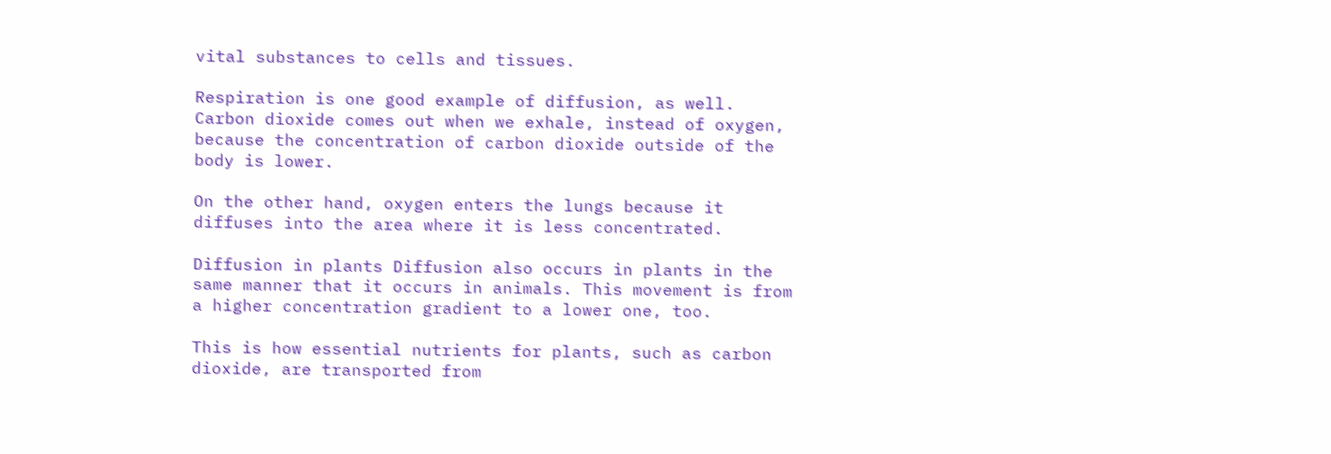vital substances to cells and tissues.

Respiration is one good example of diffusion, as well. Carbon dioxide comes out when we exhale, instead of oxygen, because the concentration of carbon dioxide outside of the body is lower.

On the other hand, oxygen enters the lungs because it diffuses into the area where it is less concentrated.

Diffusion in plants Diffusion also occurs in plants in the same manner that it occurs in animals. This movement is from a higher concentration gradient to a lower one, too.

This is how essential nutrients for plants, such as carbon dioxide, are transported from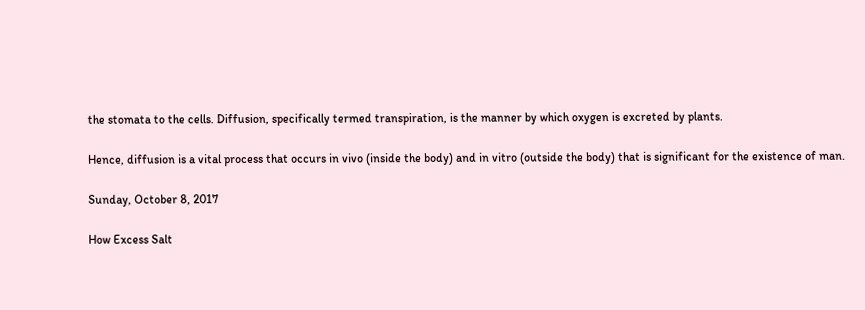the stomata to the cells. Diffusion, specifically termed transpiration, is the manner by which oxygen is excreted by plants.

Hence, diffusion is a vital process that occurs in vivo (inside the body) and in vitro (outside the body) that is significant for the existence of man.

Sunday, October 8, 2017

How Excess Salt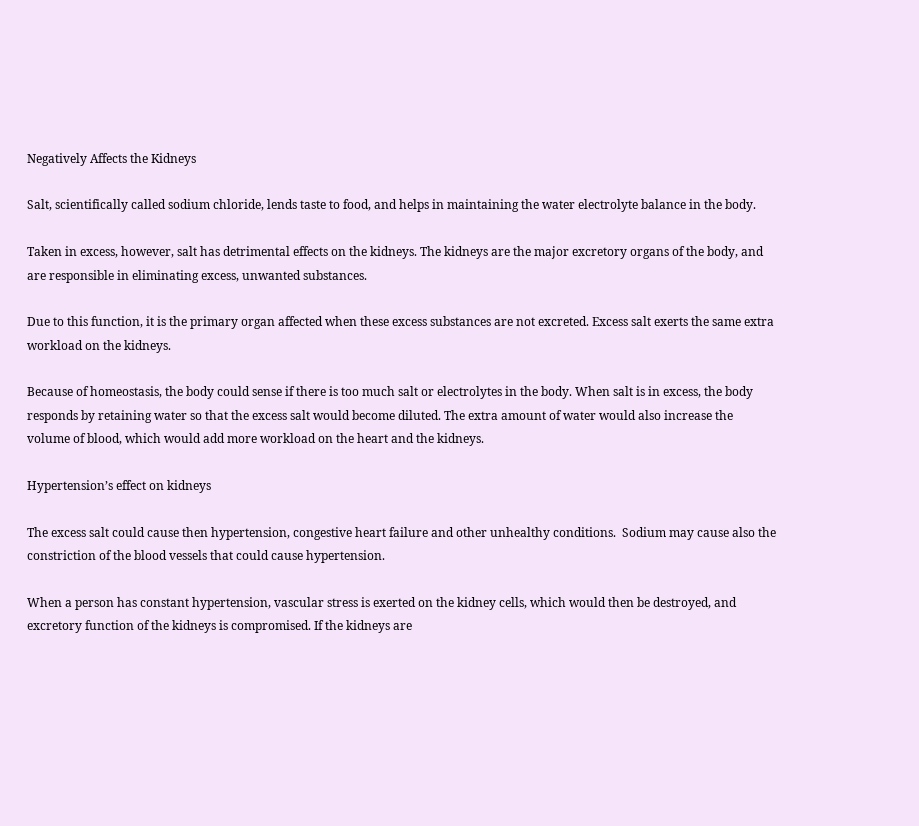Negatively Affects the Kidneys

Salt, scientifically called sodium chloride, lends taste to food, and helps in maintaining the water electrolyte balance in the body.

Taken in excess, however, salt has detrimental effects on the kidneys. The kidneys are the major excretory organs of the body, and are responsible in eliminating excess, unwanted substances.

Due to this function, it is the primary organ affected when these excess substances are not excreted. Excess salt exerts the same extra workload on the kidneys.

Because of homeostasis, the body could sense if there is too much salt or electrolytes in the body. When salt is in excess, the body responds by retaining water so that the excess salt would become diluted. The extra amount of water would also increase the volume of blood, which would add more workload on the heart and the kidneys.

Hypertension’s effect on kidneys

The excess salt could cause then hypertension, congestive heart failure and other unhealthy conditions.  Sodium may cause also the constriction of the blood vessels that could cause hypertension.

When a person has constant hypertension, vascular stress is exerted on the kidney cells, which would then be destroyed, and excretory function of the kidneys is compromised. If the kidneys are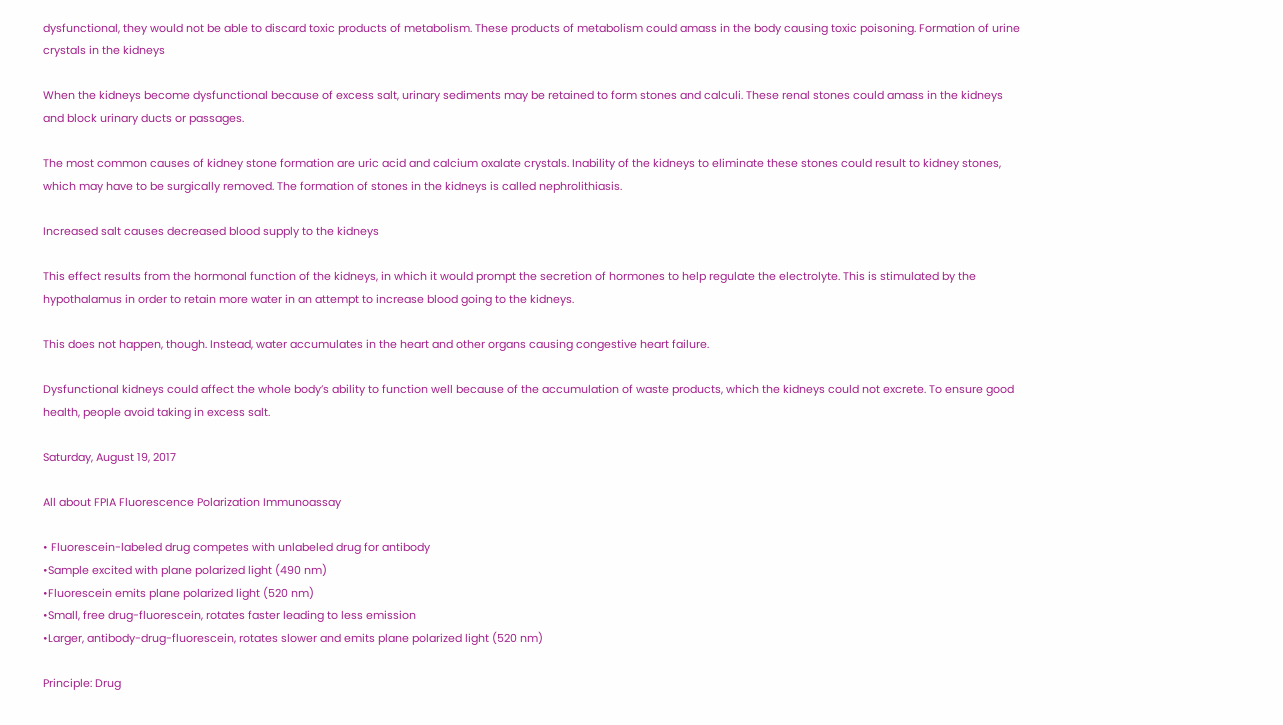dysfunctional, they would not be able to discard toxic products of metabolism. These products of metabolism could amass in the body causing toxic poisoning. Formation of urine crystals in the kidneys

When the kidneys become dysfunctional because of excess salt, urinary sediments may be retained to form stones and calculi. These renal stones could amass in the kidneys and block urinary ducts or passages.

The most common causes of kidney stone formation are uric acid and calcium oxalate crystals. Inability of the kidneys to eliminate these stones could result to kidney stones, which may have to be surgically removed. The formation of stones in the kidneys is called nephrolithiasis.

Increased salt causes decreased blood supply to the kidneys

This effect results from the hormonal function of the kidneys, in which it would prompt the secretion of hormones to help regulate the electrolyte. This is stimulated by the hypothalamus in order to retain more water in an attempt to increase blood going to the kidneys.

This does not happen, though. Instead, water accumulates in the heart and other organs causing congestive heart failure.

Dysfunctional kidneys could affect the whole body’s ability to function well because of the accumulation of waste products, which the kidneys could not excrete. To ensure good health, people avoid taking in excess salt.

Saturday, August 19, 2017

All about FPIA Fluorescence Polarization Immunoassay

• Fluorescein-labeled drug competes with unlabeled drug for antibody
•Sample excited with plane polarized light (490 nm)
•Fluorescein emits plane polarized light (520 nm)
•Small, free drug-fluorescein, rotates faster leading to less emission
•Larger, antibody-drug-fluorescein, rotates slower and emits plane polarized light (520 nm)

Principle: Drug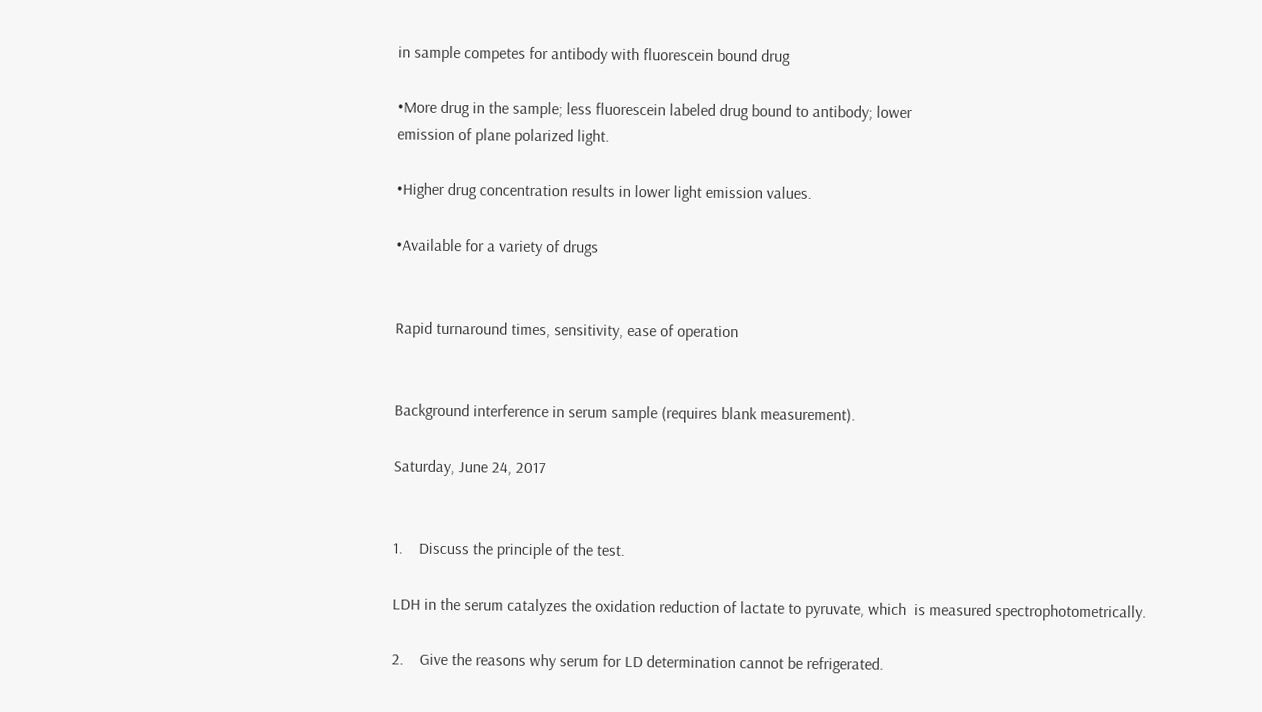in sample competes for antibody with fluorescein bound drug

•More drug in the sample; less fluorescein labeled drug bound to antibody; lower
emission of plane polarized light.

•Higher drug concentration results in lower light emission values.

•Available for a variety of drugs


Rapid turnaround times, sensitivity, ease of operation


Background interference in serum sample (requires blank measurement).

Saturday, June 24, 2017


1.    Discuss the principle of the test.

LDH in the serum catalyzes the oxidation reduction of lactate to pyruvate, which  is measured spectrophotometrically.

2.    Give the reasons why serum for LD determination cannot be refrigerated.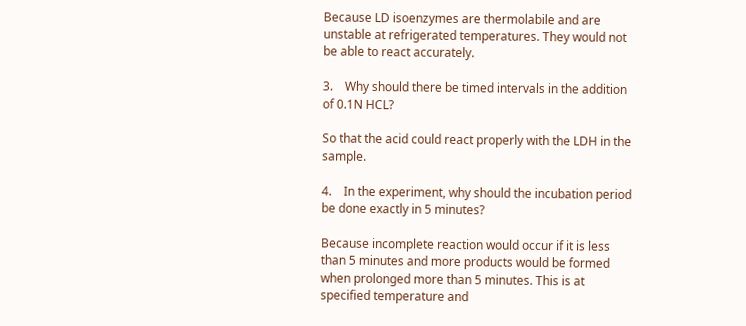Because LD isoenzymes are thermolabile and are unstable at refrigerated temperatures. They would not be able to react accurately.

3.    Why should there be timed intervals in the addition of 0.1N HCL?

So that the acid could react properly with the LDH in the sample.

4.    In the experiment, why should the incubation period be done exactly in 5 minutes?

Because incomplete reaction would occur if it is less than 5 minutes and more products would be formed when prolonged more than 5 minutes. This is at specified temperature and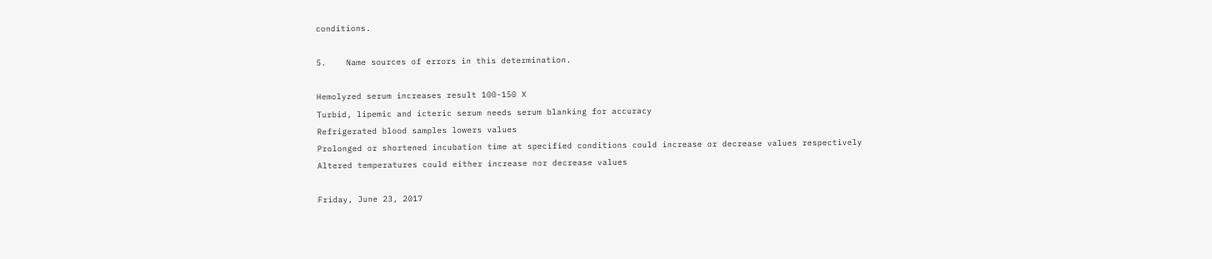conditions.

5.    Name sources of errors in this determination.

Hemolyzed serum increases result 100-150 X
Turbid, lipemic and icteric serum needs serum blanking for accuracy
Refrigerated blood samples lowers values
Prolonged or shortened incubation time at specified conditions could increase or decrease values respectively
Altered temperatures could either increase nor decrease values

Friday, June 23, 2017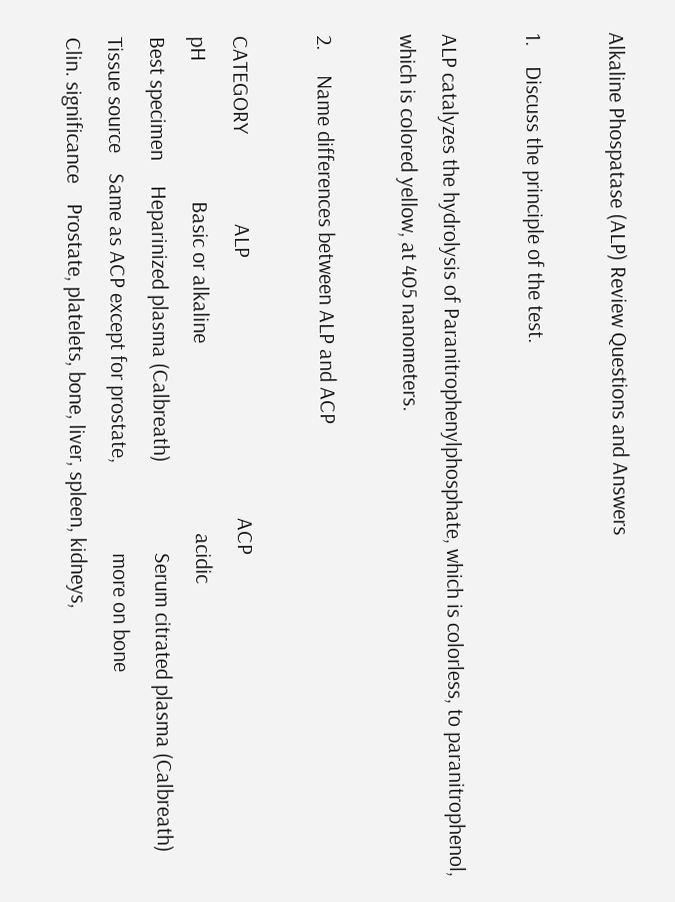Alkaline Phospatase (ALP) Review Questions and Answers

1.    Discuss the principle of the test.

ALP catalyzes the hydrolysis of Paranitrophenylphosphate, which is colorless, to paranitrophenol, which is colored yellow, at 405 nanometers.

2.     Name differences between ALP and ACP

CATEGORY                  ALP                                                    ACP
pH                            Basic or alkaline                                      acidic
Best specimen     Heparinized plasma (Calbreath)                  Serum citrated plasma (Calbreath)
Tissue source    Same as ACP except for prostate,                  more on bone
Clin. significance    Prostate, platelets, bone, liver, spleen, kidneys,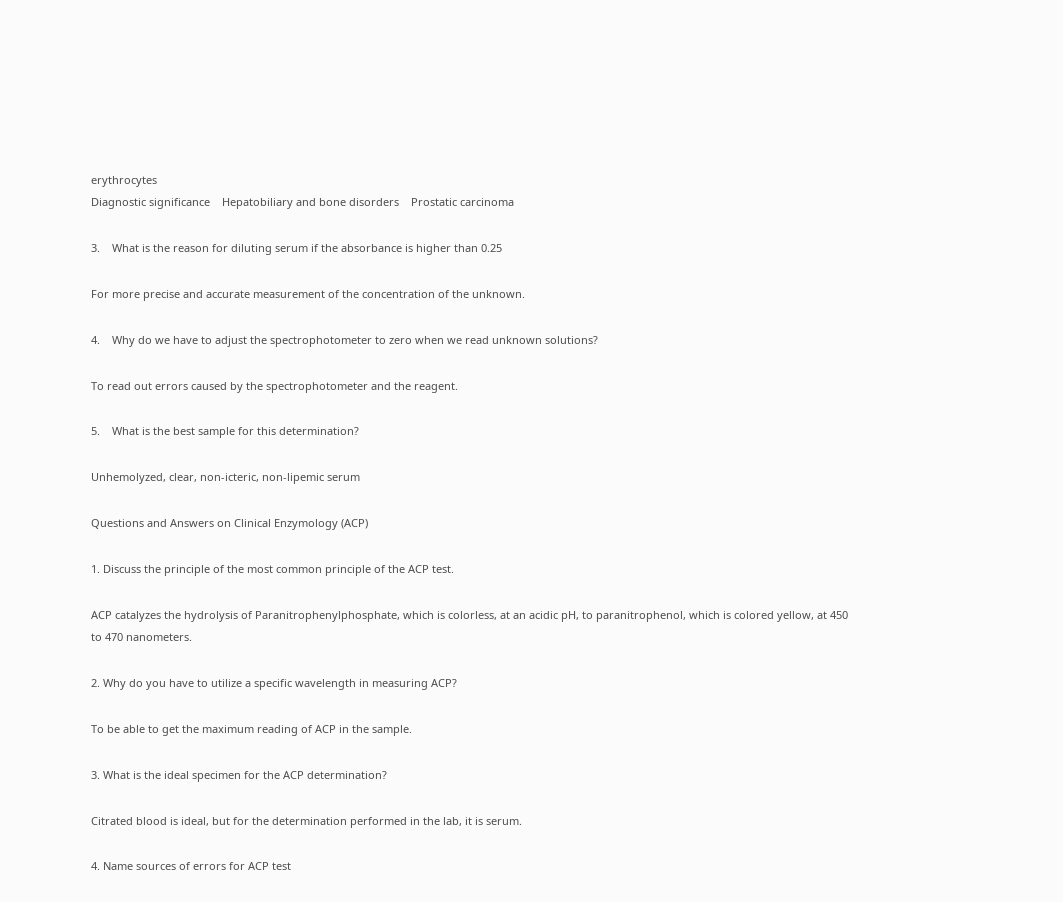erythrocytes
Diagnostic significance    Hepatobiliary and bone disorders    Prostatic carcinoma

3.    What is the reason for diluting serum if the absorbance is higher than 0.25

For more precise and accurate measurement of the concentration of the unknown.

4.    Why do we have to adjust the spectrophotometer to zero when we read unknown solutions?

To read out errors caused by the spectrophotometer and the reagent.

5.    What is the best sample for this determination?

Unhemolyzed, clear, non-icteric, non-lipemic serum

Questions and Answers on Clinical Enzymology (ACP)

1. Discuss the principle of the most common principle of the ACP test.

ACP catalyzes the hydrolysis of Paranitrophenylphosphate, which is colorless, at an acidic pH, to paranitrophenol, which is colored yellow, at 450 to 470 nanometers.

2. Why do you have to utilize a specific wavelength in measuring ACP?

To be able to get the maximum reading of ACP in the sample.

3. What is the ideal specimen for the ACP determination?

Citrated blood is ideal, but for the determination performed in the lab, it is serum.

4. Name sources of errors for ACP test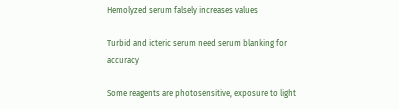Hemolyzed serum falsely increases values

Turbid and icteric serum need serum blanking for accuracy

Some reagents are photosensitive, exposure to light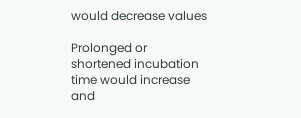would decrease values

Prolonged or shortened incubation time would increase and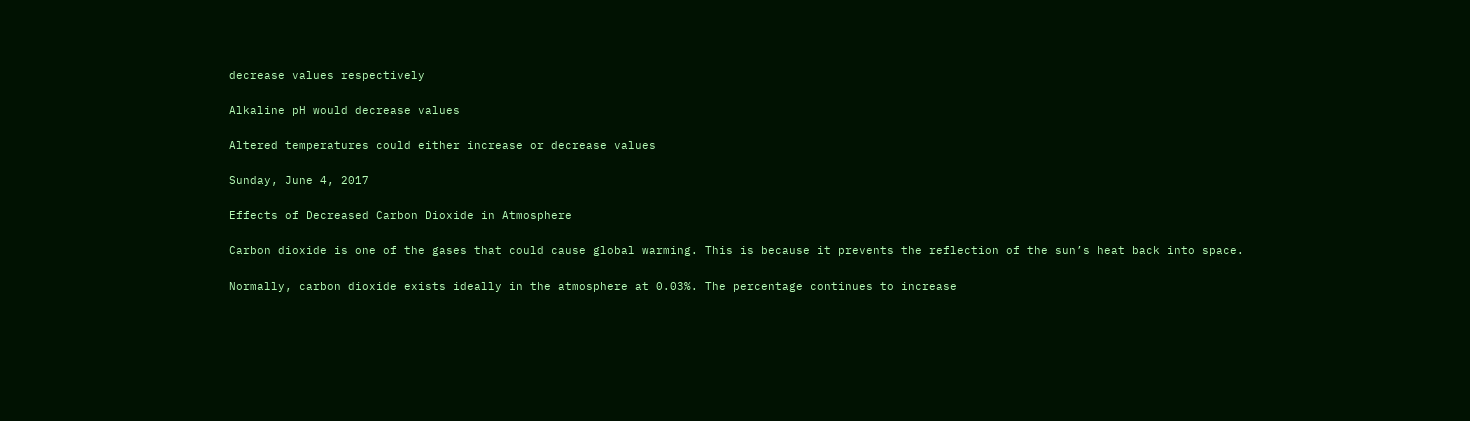decrease values respectively

Alkaline pH would decrease values

Altered temperatures could either increase or decrease values

Sunday, June 4, 2017

Effects of Decreased Carbon Dioxide in Atmosphere

Carbon dioxide is one of the gases that could cause global warming. This is because it prevents the reflection of the sun’s heat back into space.

Normally, carbon dioxide exists ideally in the atmosphere at 0.03%. The percentage continues to increase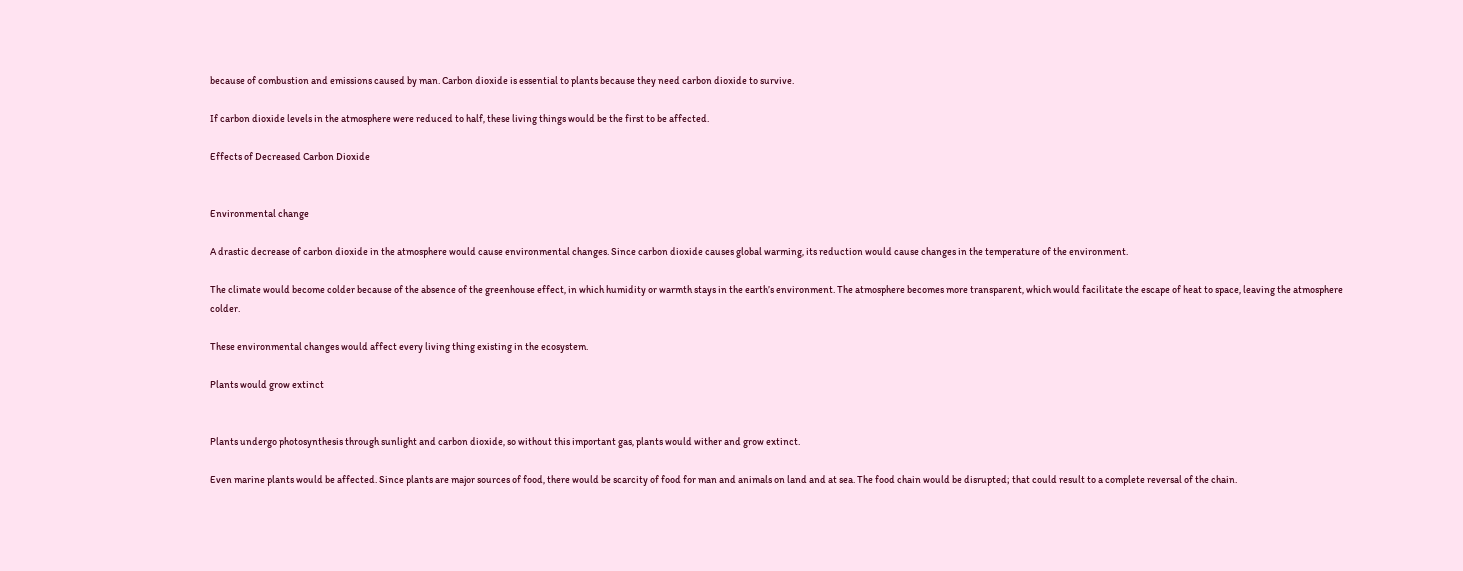because of combustion and emissions caused by man. Carbon dioxide is essential to plants because they need carbon dioxide to survive.

If carbon dioxide levels in the atmosphere were reduced to half, these living things would be the first to be affected.

Effects of Decreased Carbon Dioxide


Environmental change

A drastic decrease of carbon dioxide in the atmosphere would cause environmental changes. Since carbon dioxide causes global warming, its reduction would cause changes in the temperature of the environment.

The climate would become colder because of the absence of the greenhouse effect, in which humidity or warmth stays in the earth’s environment. The atmosphere becomes more transparent, which would facilitate the escape of heat to space, leaving the atmosphere colder.

These environmental changes would affect every living thing existing in the ecosystem.

Plants would grow extinct


Plants undergo photosynthesis through sunlight and carbon dioxide, so without this important gas, plants would wither and grow extinct.

Even marine plants would be affected. Since plants are major sources of food, there would be scarcity of food for man and animals on land and at sea. The food chain would be disrupted; that could result to a complete reversal of the chain.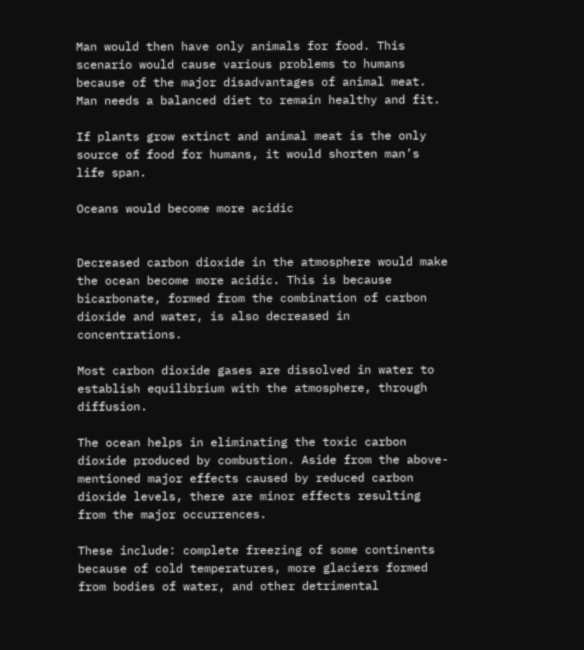Man would then have only animals for food. This scenario would cause various problems to humans because of the major disadvantages of animal meat. Man needs a balanced diet to remain healthy and fit.

If plants grow extinct and animal meat is the only source of food for humans, it would shorten man’s life span.

Oceans would become more acidic


Decreased carbon dioxide in the atmosphere would make the ocean become more acidic. This is because bicarbonate, formed from the combination of carbon dioxide and water, is also decreased in concentrations.

Most carbon dioxide gases are dissolved in water to establish equilibrium with the atmosphere, through diffusion.

The ocean helps in eliminating the toxic carbon dioxide produced by combustion. Aside from the above-mentioned major effects caused by reduced carbon dioxide levels, there are minor effects resulting from the major occurrences.

These include: complete freezing of some continents because of cold temperatures, more glaciers formed from bodies of water, and other detrimental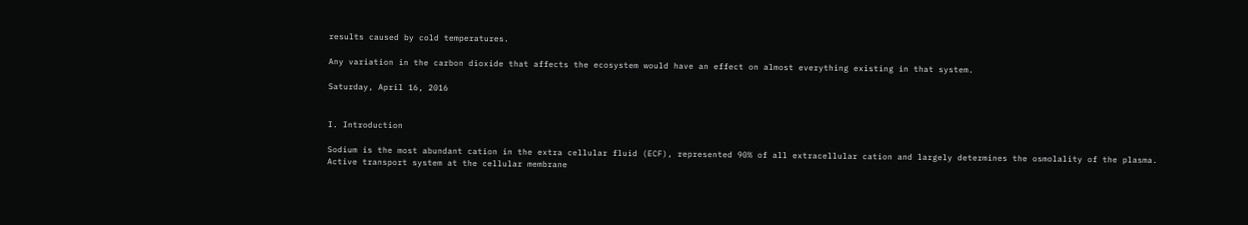results caused by cold temperatures.

Any variation in the carbon dioxide that affects the ecosystem would have an effect on almost everything existing in that system.

Saturday, April 16, 2016


I. Introduction

Sodium is the most abundant cation in the extra cellular fluid (ECF), represented 90% of all extracellular cation and largely determines the osmolality of the plasma. Active transport system at the cellular membrane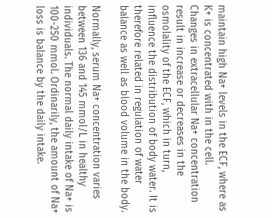maintain high Na+ levels in the ECF, where as K+ is concentrated with in the cell.
Changes in extracellular Na+ concentration result in increase or decreases in the osmolality of the ECF, which in turn, influence the distribution of body water. It is therefore related in regulation of water balance as well as blood volume in the body.

Normally, serum Na+ concentration varies between 136 and 145 mmol/L in healthy individuals. The normal daily intake of Na+ is 100-250 mmol. Ordinarily, the amount of Na+ loss is balance by the daily intake.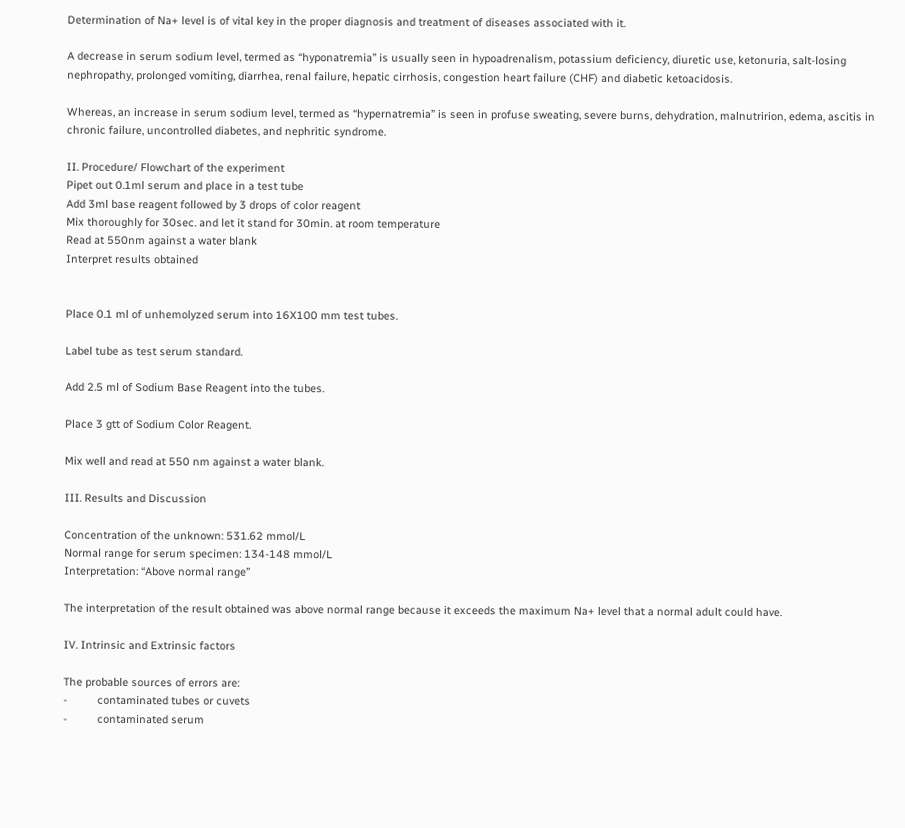Determination of Na+ level is of vital key in the proper diagnosis and treatment of diseases associated with it.

A decrease in serum sodium level, termed as “hyponatremia” is usually seen in hypoadrenalism, potassium deficiency, diuretic use, ketonuria, salt-losing nephropathy, prolonged vomiting, diarrhea, renal failure, hepatic cirrhosis, congestion heart failure (CHF) and diabetic ketoacidosis.

Whereas, an increase in serum sodium level, termed as “hypernatremia” is seen in profuse sweating, severe burns, dehydration, malnutririon, edema, ascitis in chronic failure, uncontrolled diabetes, and nephritic syndrome.

II. Procedure/ Flowchart of the experiment
Pipet out 0.1ml serum and place in a test tube
Add 3ml base reagent followed by 3 drops of color reagent
Mix thoroughly for 30sec. and let it stand for 30min. at room temperature
Read at 550nm against a water blank
Interpret results obtained


Place 0.1 ml of unhemolyzed serum into 16X100 mm test tubes.

Label tube as test serum standard.

Add 2.5 ml of Sodium Base Reagent into the tubes.

Place 3 gtt of Sodium Color Reagent.

Mix well and read at 550 nm against a water blank.

III. Results and Discussion

Concentration of the unknown: 531.62 mmol/L
Normal range for serum specimen: 134-148 mmol/L
Interpretation: “Above normal range”

The interpretation of the result obtained was above normal range because it exceeds the maximum Na+ level that a normal adult could have.

IV. Intrinsic and Extrinsic factors

The probable sources of errors are:
-          contaminated tubes or cuvets
-          contaminated serum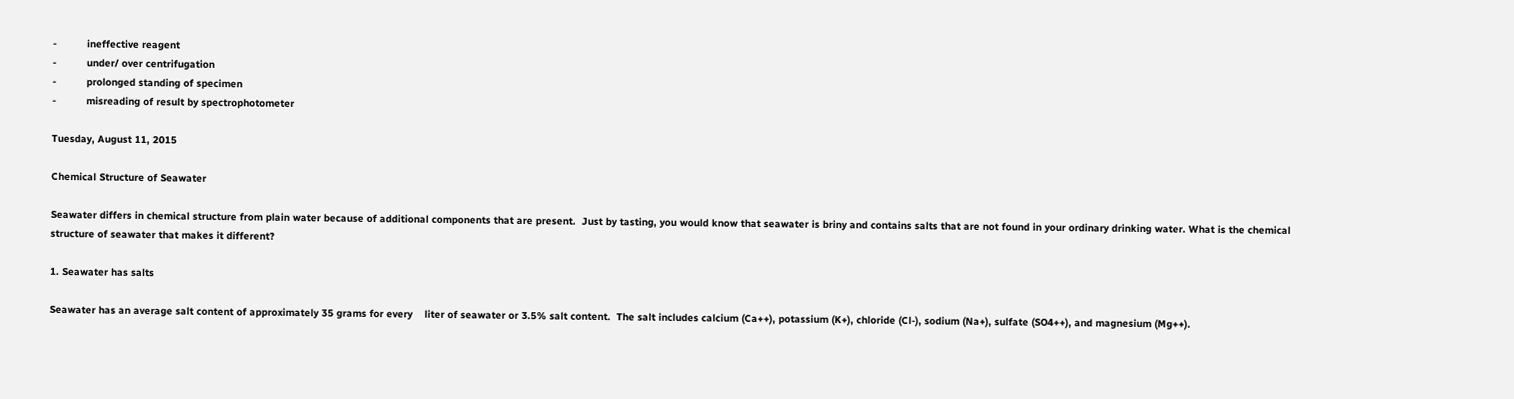-          ineffective reagent
-          under/ over centrifugation
-          prolonged standing of specimen
-          misreading of result by spectrophotometer

Tuesday, August 11, 2015

Chemical Structure of Seawater

Seawater differs in chemical structure from plain water because of additional components that are present.  Just by tasting, you would know that seawater is briny and contains salts that are not found in your ordinary drinking water. What is the chemical structure of seawater that makes it different?

1. Seawater has salts

Seawater has an average salt content of approximately 35 grams for every    liter of seawater or 3.5% salt content.  The salt includes calcium (Ca++), potassium (K+), chloride (Cl-), sodium (Na+), sulfate (SO4++), and magnesium (Mg++).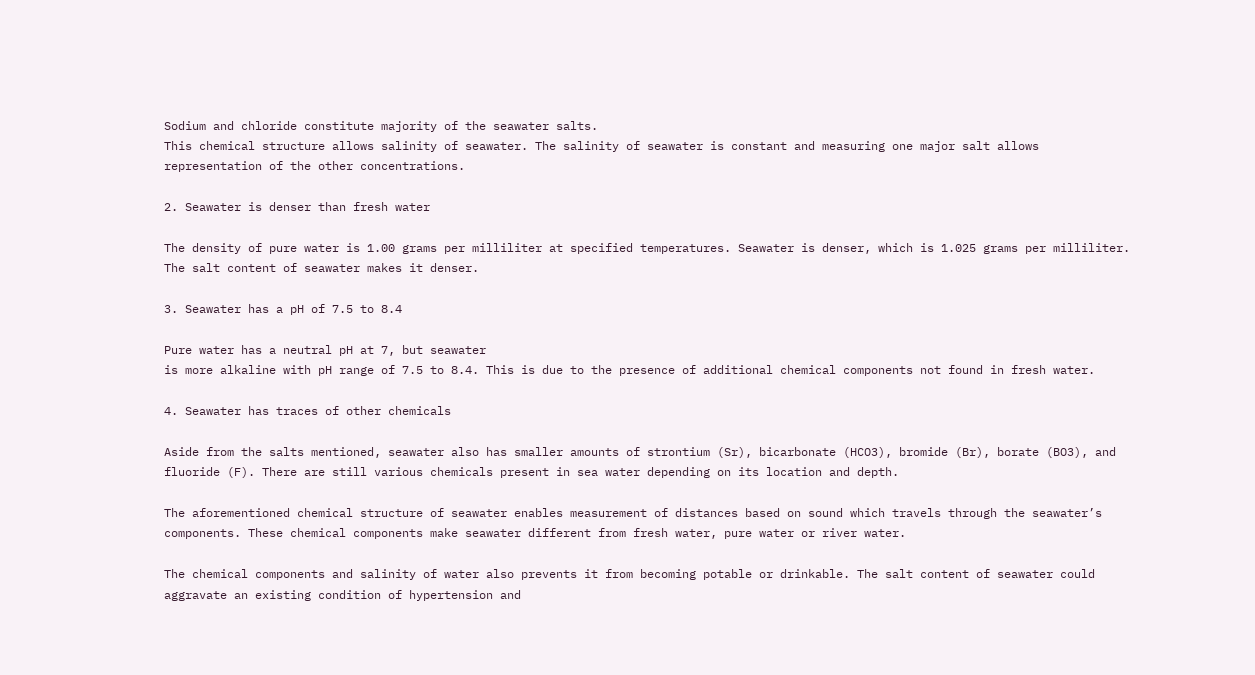Sodium and chloride constitute majority of the seawater salts.
This chemical structure allows salinity of seawater. The salinity of seawater is constant and measuring one major salt allows representation of the other concentrations.

2. Seawater is denser than fresh water

The density of pure water is 1.00 grams per milliliter at specified temperatures. Seawater is denser, which is 1.025 grams per milliliter. The salt content of seawater makes it denser.

3. Seawater has a pH of 7.5 to 8.4

Pure water has a neutral pH at 7, but seawater
is more alkaline with pH range of 7.5 to 8.4. This is due to the presence of additional chemical components not found in fresh water.

4. Seawater has traces of other chemicals

Aside from the salts mentioned, seawater also has smaller amounts of strontium (Sr), bicarbonate (HCO3), bromide (Br), borate (BO3), and fluoride (F). There are still various chemicals present in sea water depending on its location and depth.

The aforementioned chemical structure of seawater enables measurement of distances based on sound which travels through the seawater’s components. These chemical components make seawater different from fresh water, pure water or river water.

The chemical components and salinity of water also prevents it from becoming potable or drinkable. The salt content of seawater could aggravate an existing condition of hypertension and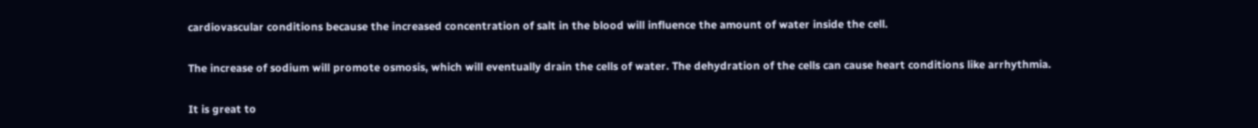cardiovascular conditions because the increased concentration of salt in the blood will influence the amount of water inside the cell.

The increase of sodium will promote osmosis, which will eventually drain the cells of water. The dehydration of the cells can cause heart conditions like arrhythmia.

It is great to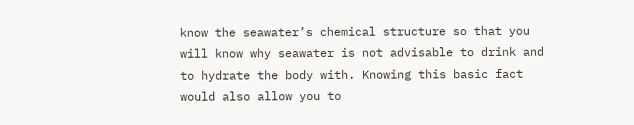know the seawater’s chemical structure so that you will know why seawater is not advisable to drink and to hydrate the body with. Knowing this basic fact would also allow you to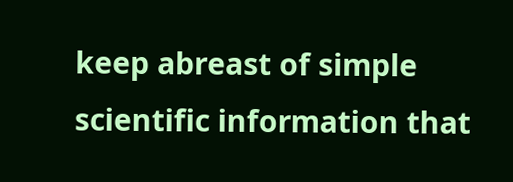keep abreast of simple scientific information that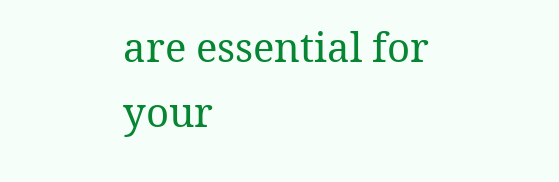are essential for your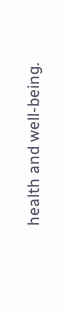health and well-being.